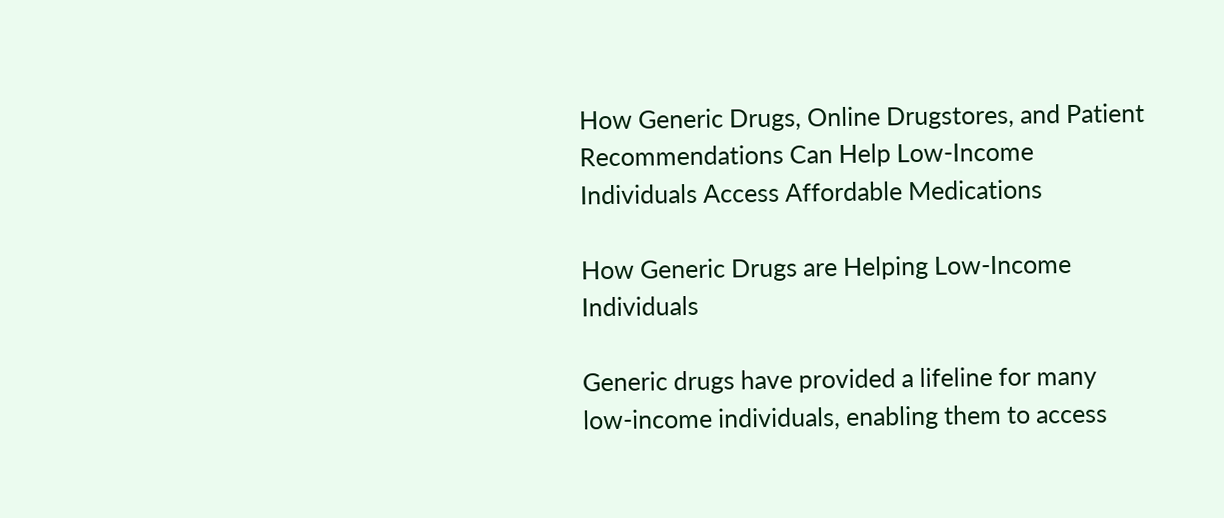How Generic Drugs, Online Drugstores, and Patient Recommendations Can Help Low-Income Individuals Access Affordable Medications

How Generic Drugs are Helping Low-Income Individuals

Generic drugs have provided a lifeline for many low-income individuals, enabling them to access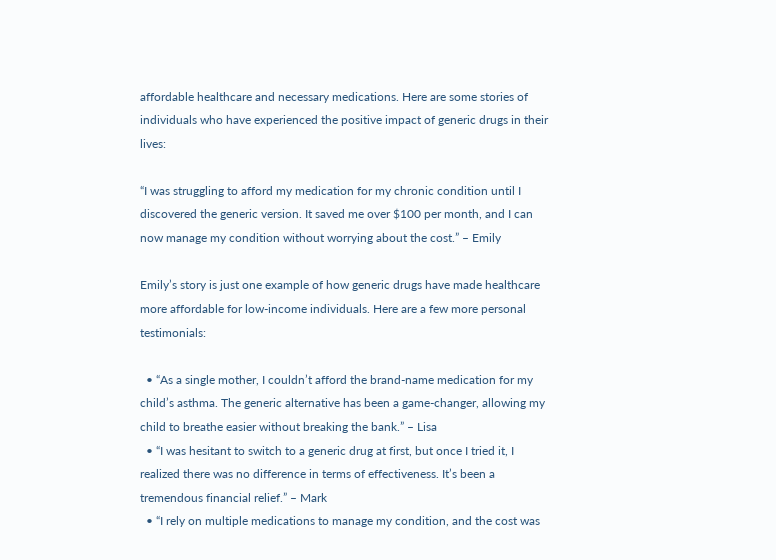affordable healthcare and necessary medications. Here are some stories of individuals who have experienced the positive impact of generic drugs in their lives:

“I was struggling to afford my medication for my chronic condition until I discovered the generic version. It saved me over $100 per month, and I can now manage my condition without worrying about the cost.” – Emily

Emily’s story is just one example of how generic drugs have made healthcare more affordable for low-income individuals. Here are a few more personal testimonials:

  • “As a single mother, I couldn’t afford the brand-name medication for my child’s asthma. The generic alternative has been a game-changer, allowing my child to breathe easier without breaking the bank.” – Lisa
  • “I was hesitant to switch to a generic drug at first, but once I tried it, I realized there was no difference in terms of effectiveness. It’s been a tremendous financial relief.” – Mark
  • “I rely on multiple medications to manage my condition, and the cost was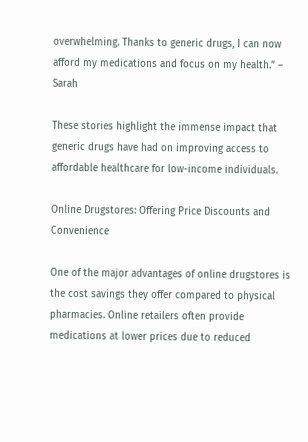overwhelming. Thanks to generic drugs, I can now afford my medications and focus on my health.” – Sarah

These stories highlight the immense impact that generic drugs have had on improving access to affordable healthcare for low-income individuals.

Online Drugstores: Offering Price Discounts and Convenience

One of the major advantages of online drugstores is the cost savings they offer compared to physical pharmacies. Online retailers often provide medications at lower prices due to reduced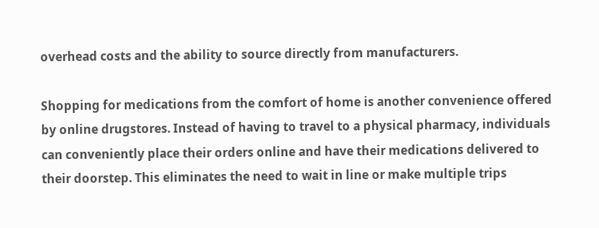overhead costs and the ability to source directly from manufacturers.

Shopping for medications from the comfort of home is another convenience offered by online drugstores. Instead of having to travel to a physical pharmacy, individuals can conveniently place their orders online and have their medications delivered to their doorstep. This eliminates the need to wait in line or make multiple trips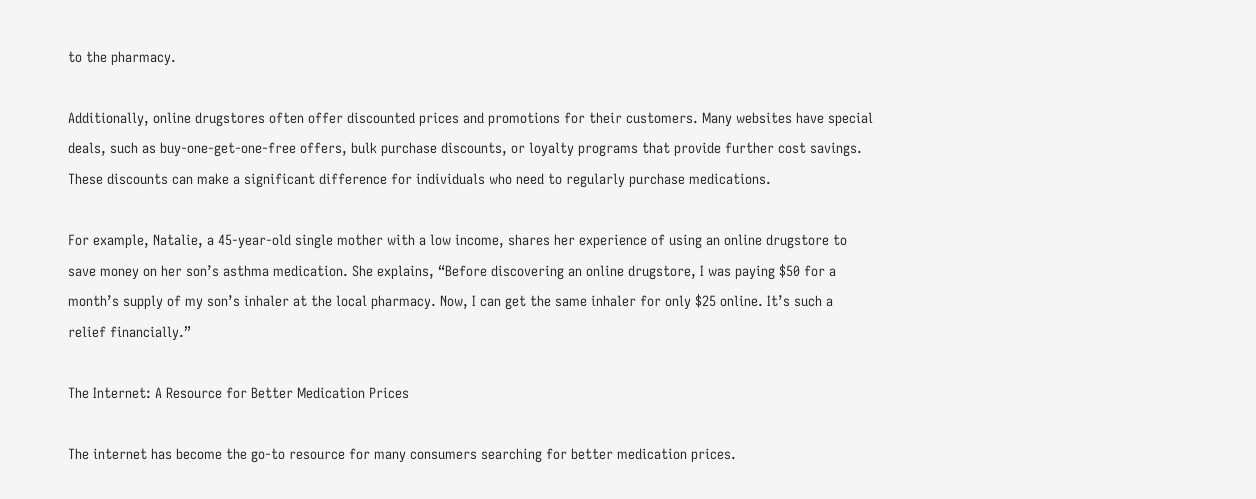to the pharmacy.

Additionally, online drugstores often offer discounted prices and promotions for their customers. Many websites have special deals, such as buy-one-get-one-free offers, bulk purchase discounts, or loyalty programs that provide further cost savings. These discounts can make a significant difference for individuals who need to regularly purchase medications.

For example, Natalie, a 45-year-old single mother with a low income, shares her experience of using an online drugstore to save money on her son’s asthma medication. She explains, “Before discovering an online drugstore, I was paying $50 for a month’s supply of my son’s inhaler at the local pharmacy. Now, I can get the same inhaler for only $25 online. It’s such a relief financially.”

The Internet: A Resource for Better Medication Prices

The internet has become the go-to resource for many consumers searching for better medication prices.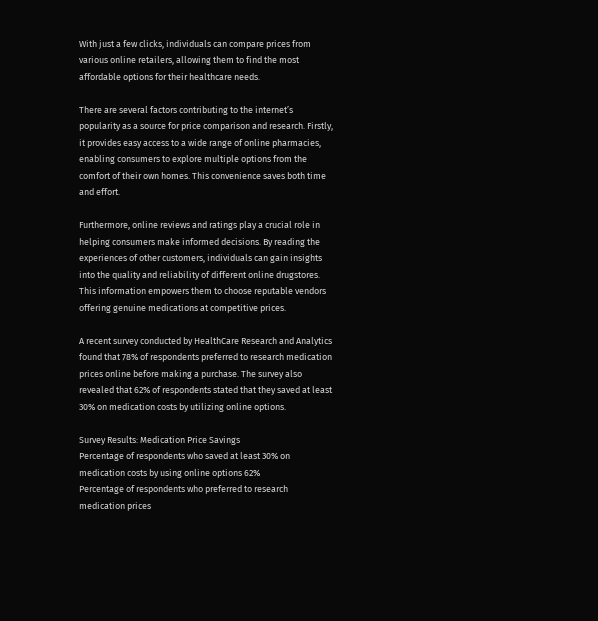With just a few clicks, individuals can compare prices from various online retailers, allowing them to find the most affordable options for their healthcare needs.

There are several factors contributing to the internet’s popularity as a source for price comparison and research. Firstly, it provides easy access to a wide range of online pharmacies, enabling consumers to explore multiple options from the comfort of their own homes. This convenience saves both time and effort.

Furthermore, online reviews and ratings play a crucial role in helping consumers make informed decisions. By reading the experiences of other customers, individuals can gain insights into the quality and reliability of different online drugstores. This information empowers them to choose reputable vendors offering genuine medications at competitive prices.

A recent survey conducted by HealthCare Research and Analytics found that 78% of respondents preferred to research medication prices online before making a purchase. The survey also revealed that 62% of respondents stated that they saved at least 30% on medication costs by utilizing online options.

Survey Results: Medication Price Savings
Percentage of respondents who saved at least 30% on medication costs by using online options 62%
Percentage of respondents who preferred to research medication prices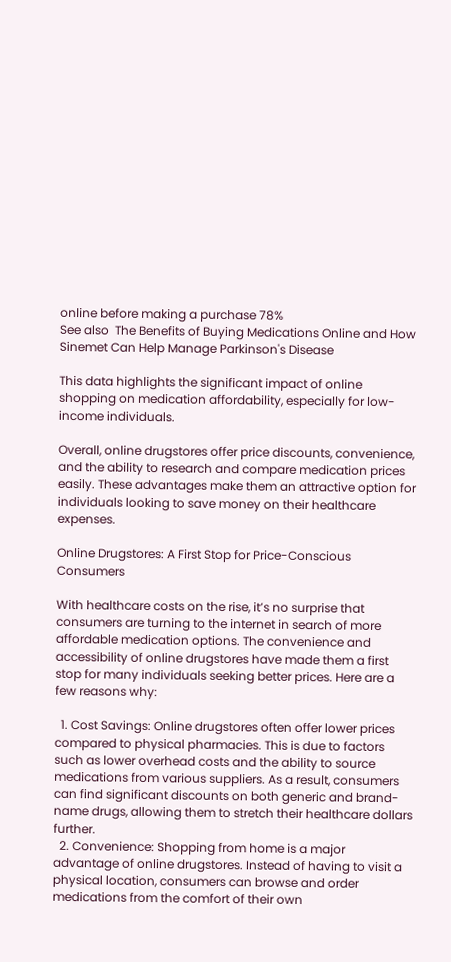online before making a purchase 78%
See also  The Benefits of Buying Medications Online and How Sinemet Can Help Manage Parkinson's Disease

This data highlights the significant impact of online shopping on medication affordability, especially for low-income individuals.

Overall, online drugstores offer price discounts, convenience, and the ability to research and compare medication prices easily. These advantages make them an attractive option for individuals looking to save money on their healthcare expenses.

Online Drugstores: A First Stop for Price-Conscious Consumers

With healthcare costs on the rise, it’s no surprise that consumers are turning to the internet in search of more affordable medication options. The convenience and accessibility of online drugstores have made them a first stop for many individuals seeking better prices. Here are a few reasons why:

  1. Cost Savings: Online drugstores often offer lower prices compared to physical pharmacies. This is due to factors such as lower overhead costs and the ability to source medications from various suppliers. As a result, consumers can find significant discounts on both generic and brand-name drugs, allowing them to stretch their healthcare dollars further.
  2. Convenience: Shopping from home is a major advantage of online drugstores. Instead of having to visit a physical location, consumers can browse and order medications from the comfort of their own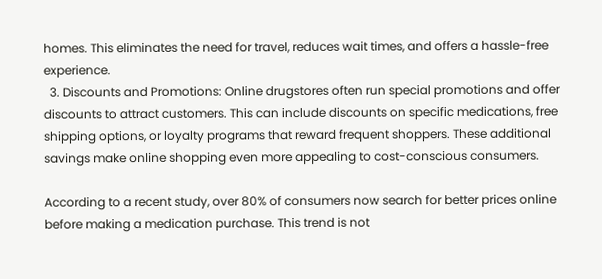homes. This eliminates the need for travel, reduces wait times, and offers a hassle-free experience.
  3. Discounts and Promotions: Online drugstores often run special promotions and offer discounts to attract customers. This can include discounts on specific medications, free shipping options, or loyalty programs that reward frequent shoppers. These additional savings make online shopping even more appealing to cost-conscious consumers.

According to a recent study, over 80% of consumers now search for better prices online before making a medication purchase. This trend is not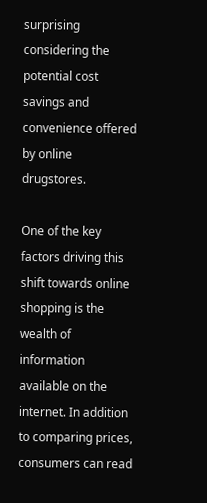surprising considering the potential cost savings and convenience offered by online drugstores.

One of the key factors driving this shift towards online shopping is the wealth of information available on the internet. In addition to comparing prices, consumers can read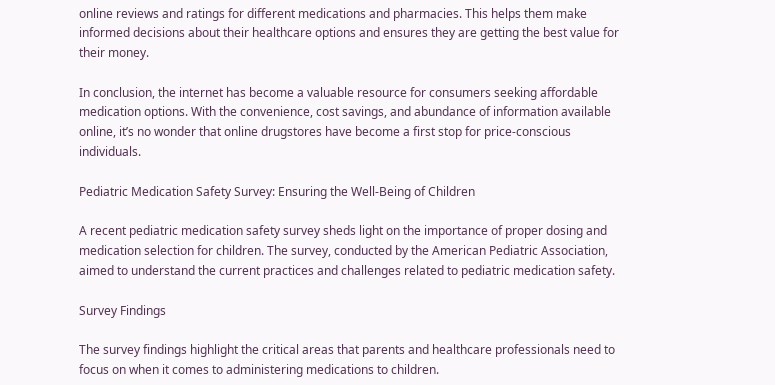online reviews and ratings for different medications and pharmacies. This helps them make informed decisions about their healthcare options and ensures they are getting the best value for their money.

In conclusion, the internet has become a valuable resource for consumers seeking affordable medication options. With the convenience, cost savings, and abundance of information available online, it’s no wonder that online drugstores have become a first stop for price-conscious individuals.

Pediatric Medication Safety Survey: Ensuring the Well-Being of Children

A recent pediatric medication safety survey sheds light on the importance of proper dosing and medication selection for children. The survey, conducted by the American Pediatric Association, aimed to understand the current practices and challenges related to pediatric medication safety.

Survey Findings

The survey findings highlight the critical areas that parents and healthcare professionals need to focus on when it comes to administering medications to children.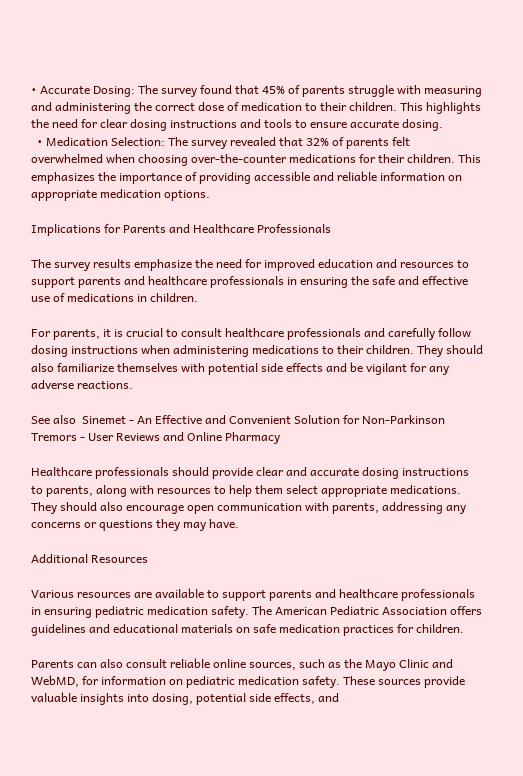• Accurate Dosing: The survey found that 45% of parents struggle with measuring and administering the correct dose of medication to their children. This highlights the need for clear dosing instructions and tools to ensure accurate dosing.
  • Medication Selection: The survey revealed that 32% of parents felt overwhelmed when choosing over-the-counter medications for their children. This emphasizes the importance of providing accessible and reliable information on appropriate medication options.

Implications for Parents and Healthcare Professionals

The survey results emphasize the need for improved education and resources to support parents and healthcare professionals in ensuring the safe and effective use of medications in children.

For parents, it is crucial to consult healthcare professionals and carefully follow dosing instructions when administering medications to their children. They should also familiarize themselves with potential side effects and be vigilant for any adverse reactions.

See also  Sinemet - An Effective and Convenient Solution for Non-Parkinson Tremors - User Reviews and Online Pharmacy

Healthcare professionals should provide clear and accurate dosing instructions to parents, along with resources to help them select appropriate medications. They should also encourage open communication with parents, addressing any concerns or questions they may have.

Additional Resources

Various resources are available to support parents and healthcare professionals in ensuring pediatric medication safety. The American Pediatric Association offers guidelines and educational materials on safe medication practices for children.

Parents can also consult reliable online sources, such as the Mayo Clinic and WebMD, for information on pediatric medication safety. These sources provide valuable insights into dosing, potential side effects, and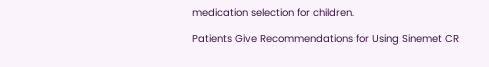medication selection for children.

Patients Give Recommendations for Using Sinemet CR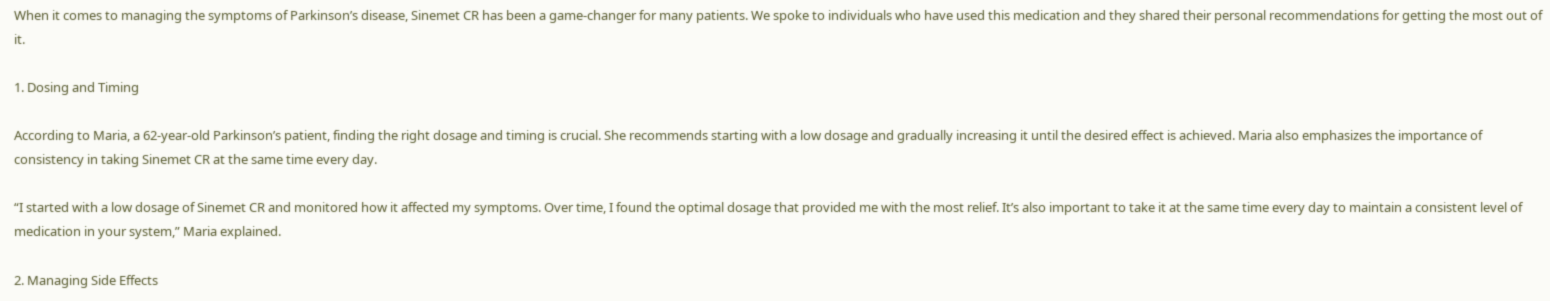When it comes to managing the symptoms of Parkinson’s disease, Sinemet CR has been a game-changer for many patients. We spoke to individuals who have used this medication and they shared their personal recommendations for getting the most out of it.

1. Dosing and Timing

According to Maria, a 62-year-old Parkinson’s patient, finding the right dosage and timing is crucial. She recommends starting with a low dosage and gradually increasing it until the desired effect is achieved. Maria also emphasizes the importance of consistency in taking Sinemet CR at the same time every day.

“I started with a low dosage of Sinemet CR and monitored how it affected my symptoms. Over time, I found the optimal dosage that provided me with the most relief. It’s also important to take it at the same time every day to maintain a consistent level of medication in your system,” Maria explained.

2. Managing Side Effects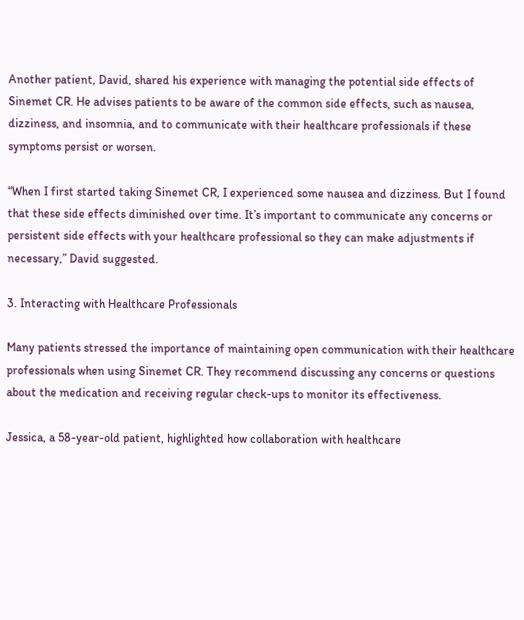Another patient, David, shared his experience with managing the potential side effects of Sinemet CR. He advises patients to be aware of the common side effects, such as nausea, dizziness, and insomnia, and to communicate with their healthcare professionals if these symptoms persist or worsen.

“When I first started taking Sinemet CR, I experienced some nausea and dizziness. But I found that these side effects diminished over time. It’s important to communicate any concerns or persistent side effects with your healthcare professional so they can make adjustments if necessary,” David suggested.

3. Interacting with Healthcare Professionals

Many patients stressed the importance of maintaining open communication with their healthcare professionals when using Sinemet CR. They recommend discussing any concerns or questions about the medication and receiving regular check-ups to monitor its effectiveness.

Jessica, a 58-year-old patient, highlighted how collaboration with healthcare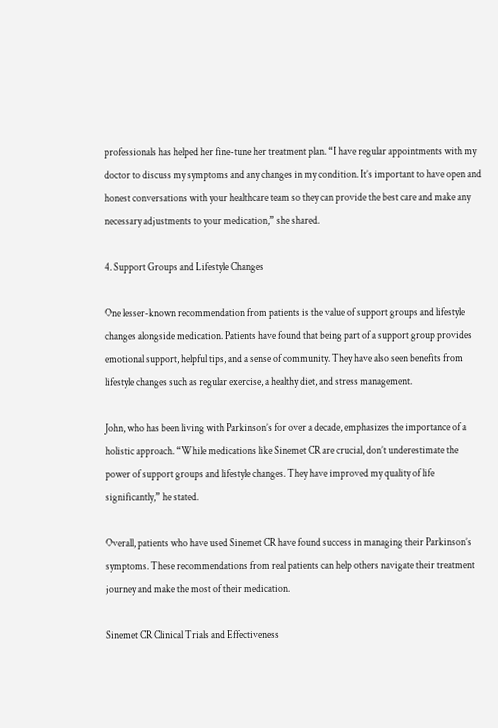professionals has helped her fine-tune her treatment plan. “I have regular appointments with my doctor to discuss my symptoms and any changes in my condition. It’s important to have open and honest conversations with your healthcare team so they can provide the best care and make any necessary adjustments to your medication,” she shared.

4. Support Groups and Lifestyle Changes

One lesser-known recommendation from patients is the value of support groups and lifestyle changes alongside medication. Patients have found that being part of a support group provides emotional support, helpful tips, and a sense of community. They have also seen benefits from lifestyle changes such as regular exercise, a healthy diet, and stress management.

John, who has been living with Parkinson’s for over a decade, emphasizes the importance of a holistic approach. “While medications like Sinemet CR are crucial, don’t underestimate the power of support groups and lifestyle changes. They have improved my quality of life significantly,” he stated.

Overall, patients who have used Sinemet CR have found success in managing their Parkinson’s symptoms. These recommendations from real patients can help others navigate their treatment journey and make the most of their medication.

Sinemet CR Clinical Trials and Effectiveness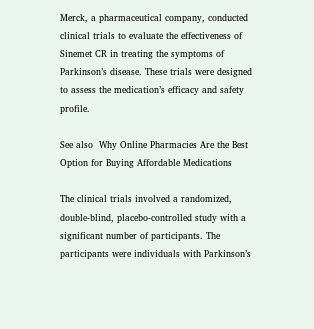Merck, a pharmaceutical company, conducted clinical trials to evaluate the effectiveness of Sinemet CR in treating the symptoms of Parkinson’s disease. These trials were designed to assess the medication’s efficacy and safety profile.

See also  Why Online Pharmacies Are the Best Option for Buying Affordable Medications

The clinical trials involved a randomized, double-blind, placebo-controlled study with a significant number of participants. The participants were individuals with Parkinson’s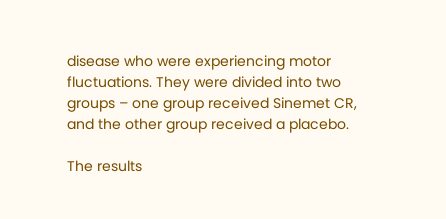disease who were experiencing motor fluctuations. They were divided into two groups – one group received Sinemet CR, and the other group received a placebo.

The results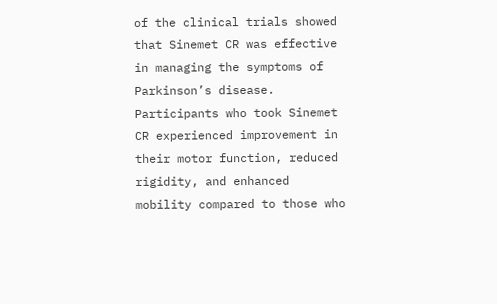of the clinical trials showed that Sinemet CR was effective in managing the symptoms of Parkinson’s disease. Participants who took Sinemet CR experienced improvement in their motor function, reduced rigidity, and enhanced mobility compared to those who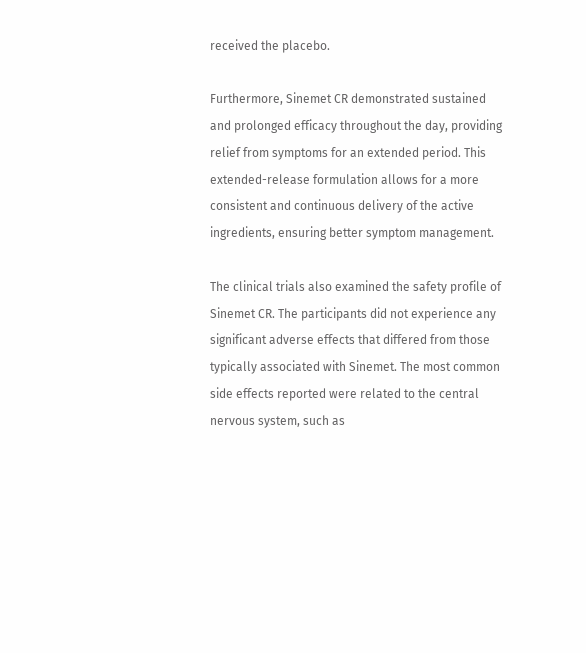received the placebo.

Furthermore, Sinemet CR demonstrated sustained and prolonged efficacy throughout the day, providing relief from symptoms for an extended period. This extended-release formulation allows for a more consistent and continuous delivery of the active ingredients, ensuring better symptom management.

The clinical trials also examined the safety profile of Sinemet CR. The participants did not experience any significant adverse effects that differed from those typically associated with Sinemet. The most common side effects reported were related to the central nervous system, such as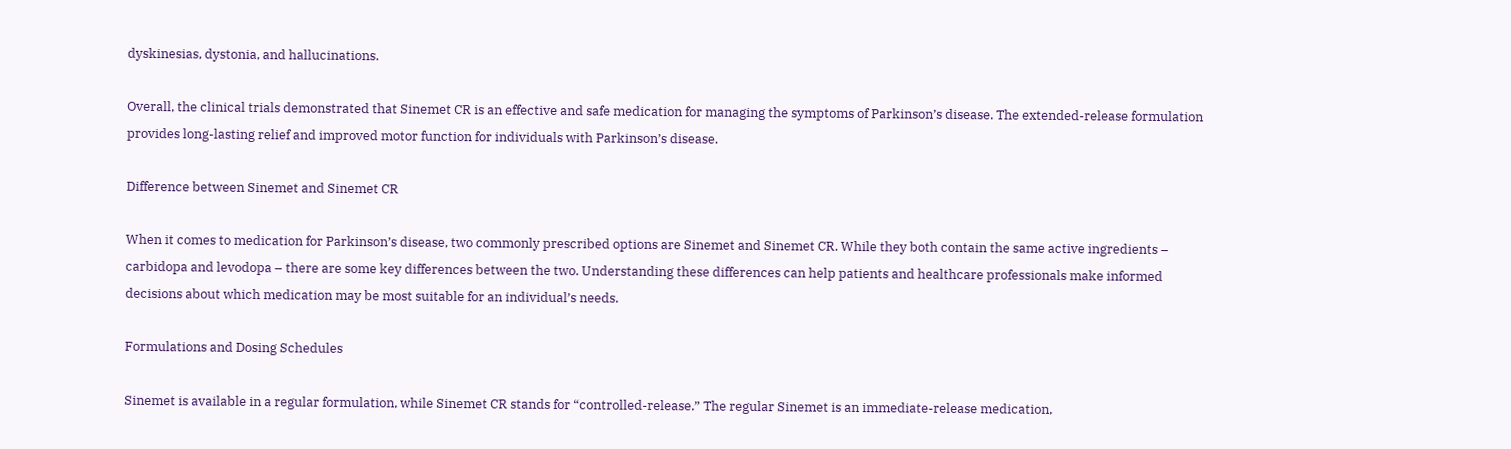dyskinesias, dystonia, and hallucinations.

Overall, the clinical trials demonstrated that Sinemet CR is an effective and safe medication for managing the symptoms of Parkinson’s disease. The extended-release formulation provides long-lasting relief and improved motor function for individuals with Parkinson’s disease.

Difference between Sinemet and Sinemet CR

When it comes to medication for Parkinson’s disease, two commonly prescribed options are Sinemet and Sinemet CR. While they both contain the same active ingredients – carbidopa and levodopa – there are some key differences between the two. Understanding these differences can help patients and healthcare professionals make informed decisions about which medication may be most suitable for an individual’s needs.

Formulations and Dosing Schedules

Sinemet is available in a regular formulation, while Sinemet CR stands for “controlled-release.” The regular Sinemet is an immediate-release medication,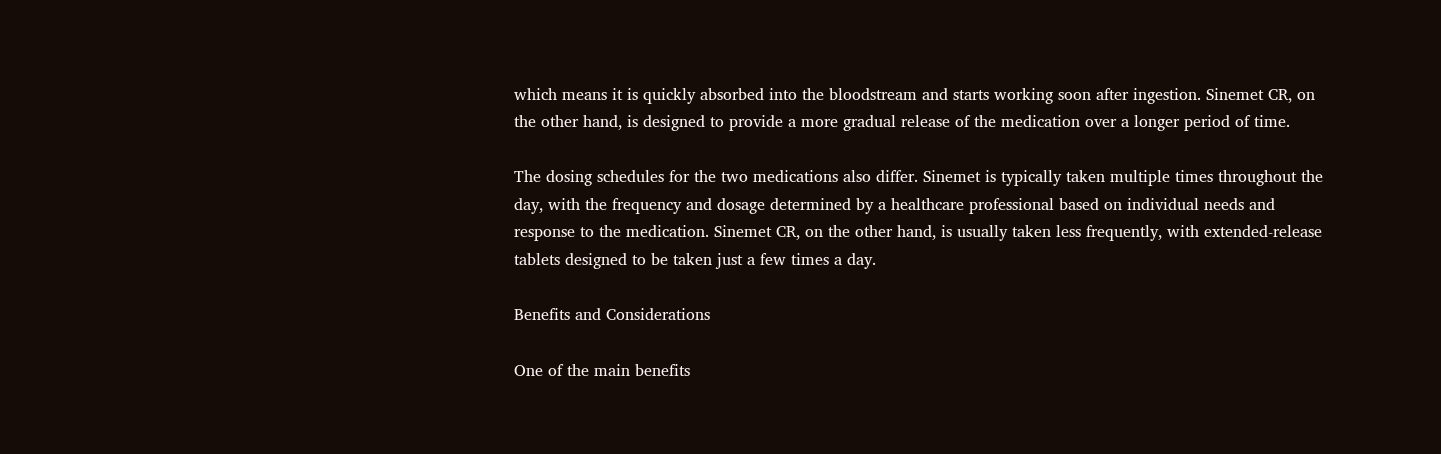which means it is quickly absorbed into the bloodstream and starts working soon after ingestion. Sinemet CR, on the other hand, is designed to provide a more gradual release of the medication over a longer period of time.

The dosing schedules for the two medications also differ. Sinemet is typically taken multiple times throughout the day, with the frequency and dosage determined by a healthcare professional based on individual needs and response to the medication. Sinemet CR, on the other hand, is usually taken less frequently, with extended-release tablets designed to be taken just a few times a day.

Benefits and Considerations

One of the main benefits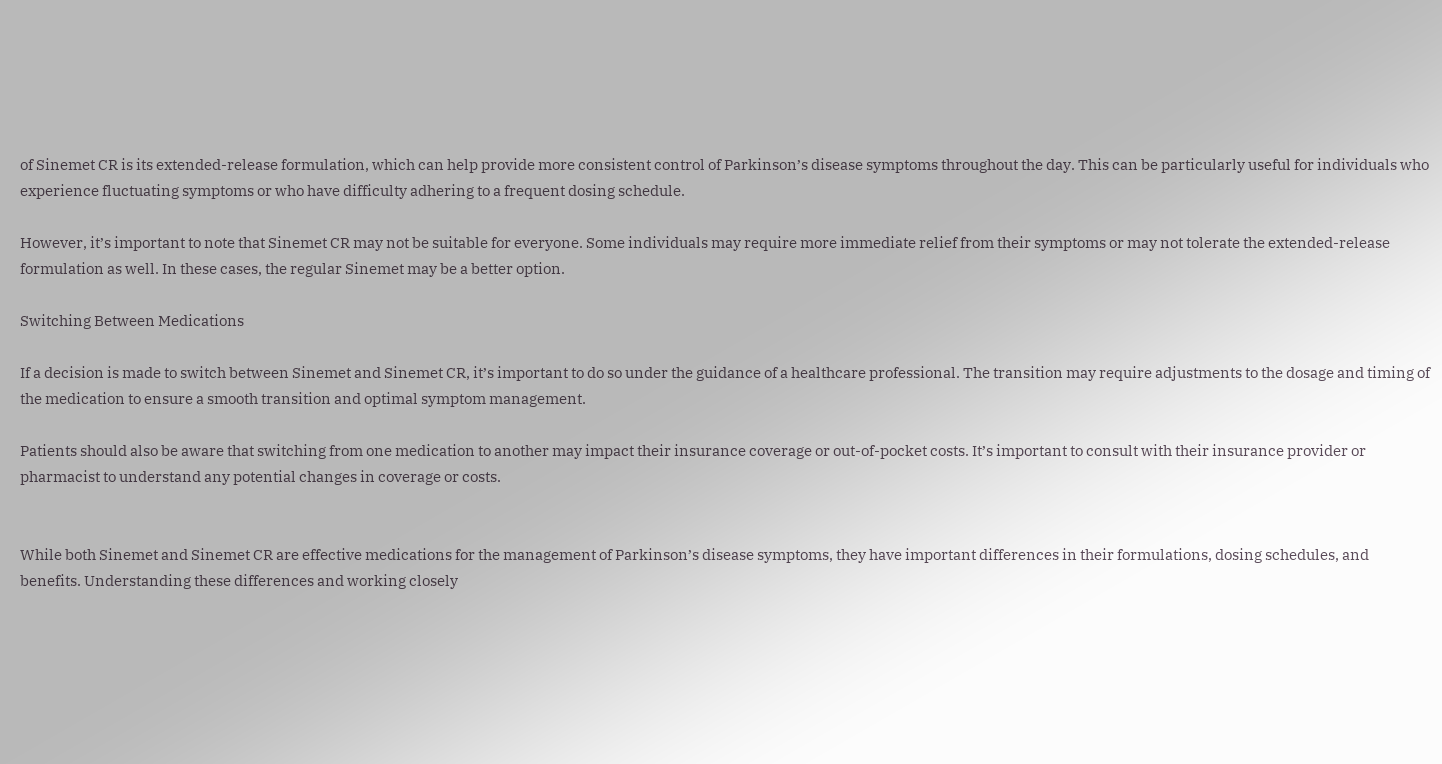of Sinemet CR is its extended-release formulation, which can help provide more consistent control of Parkinson’s disease symptoms throughout the day. This can be particularly useful for individuals who experience fluctuating symptoms or who have difficulty adhering to a frequent dosing schedule.

However, it’s important to note that Sinemet CR may not be suitable for everyone. Some individuals may require more immediate relief from their symptoms or may not tolerate the extended-release formulation as well. In these cases, the regular Sinemet may be a better option.

Switching Between Medications

If a decision is made to switch between Sinemet and Sinemet CR, it’s important to do so under the guidance of a healthcare professional. The transition may require adjustments to the dosage and timing of the medication to ensure a smooth transition and optimal symptom management.

Patients should also be aware that switching from one medication to another may impact their insurance coverage or out-of-pocket costs. It’s important to consult with their insurance provider or pharmacist to understand any potential changes in coverage or costs.


While both Sinemet and Sinemet CR are effective medications for the management of Parkinson’s disease symptoms, they have important differences in their formulations, dosing schedules, and benefits. Understanding these differences and working closely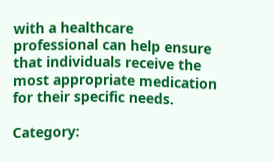with a healthcare professional can help ensure that individuals receive the most appropriate medication for their specific needs.

Category: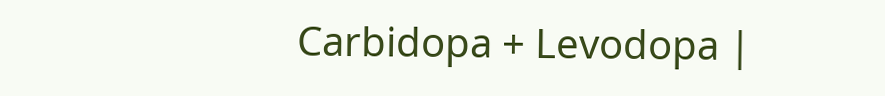Carbidopa + Levodopa |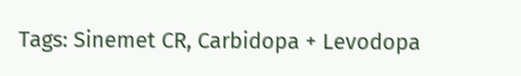Tags: Sinemet CR, Carbidopa + Levodopa